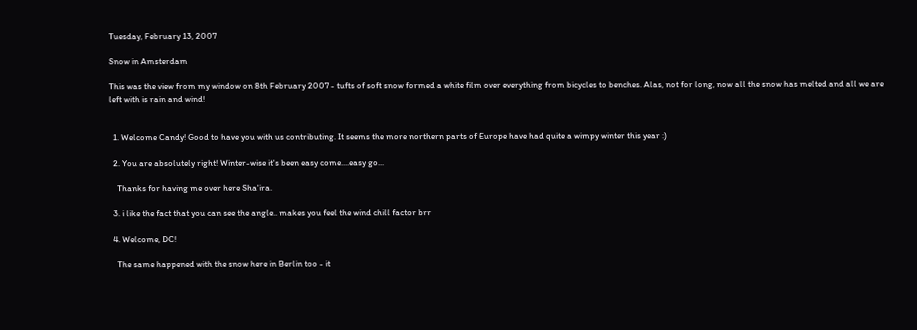Tuesday, February 13, 2007

Snow in Amsterdam

This was the view from my window on 8th February 2007 - tufts of soft snow formed a white film over everything from bicycles to benches. Alas, not for long, now all the snow has melted and all we are left with is rain and wind!


  1. Welcome Candy! Good to have you with us contributing. It seems the more northern parts of Europe have had quite a wimpy winter this year :)

  2. You are absolutely right! Winter-wise it's been easy come....easy go...

    Thanks for having me over here Sha'ira.

  3. i like the fact that you can see the angle.. makes you feel the wind chill factor brr

  4. Welcome, DC!

    The same happened with the snow here in Berlin too - it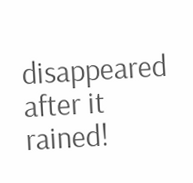disappeared after it rained!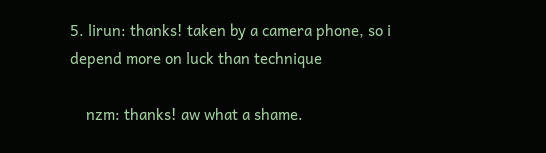5. lirun: thanks! taken by a camera phone, so i depend more on luck than technique

    nzm: thanks! aw what a shame.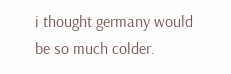i thought germany would be so much colder.